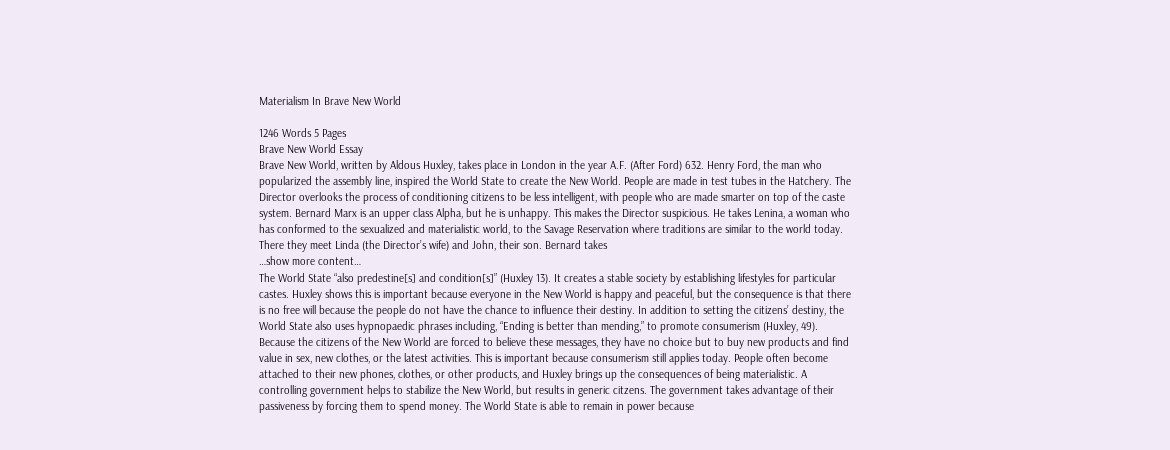Materialism In Brave New World

1246 Words 5 Pages
Brave New World Essay
Brave New World, written by Aldous Huxley, takes place in London in the year A.F. (After Ford) 632. Henry Ford, the man who popularized the assembly line, inspired the World State to create the New World. People are made in test tubes in the Hatchery. The Director overlooks the process of conditioning citizens to be less intelligent, with people who are made smarter on top of the caste system. Bernard Marx is an upper class Alpha, but he is unhappy. This makes the Director suspicious. He takes Lenina, a woman who has conformed to the sexualized and materialistic world, to the Savage Reservation where traditions are similar to the world today. There they meet Linda (the Director’s wife) and John, their son. Bernard takes
…show more content…
The World State “also predestine[s] and condition[s]” (Huxley 13). It creates a stable society by establishing lifestyles for particular castes. Huxley shows this is important because everyone in the New World is happy and peaceful, but the consequence is that there is no free will because the people do not have the chance to influence their destiny. In addition to setting the citizens’ destiny, the World State also uses hypnopaedic phrases including, “Ending is better than mending,” to promote consumerism (Huxley, 49). Because the citizens of the New World are forced to believe these messages, they have no choice but to buy new products and find value in sex, new clothes, or the latest activities. This is important because consumerism still applies today. People often become attached to their new phones, clothes, or other products, and Huxley brings up the consequences of being materialistic. A controlling government helps to stabilize the New World, but results in generic citzens. The government takes advantage of their passiveness by forcing them to spend money. The World State is able to remain in power because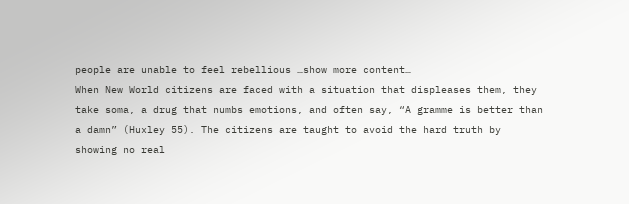people are unable to feel rebellious …show more content…
When New World citizens are faced with a situation that displeases them, they take soma, a drug that numbs emotions, and often say, “A gramme is better than a damn” (Huxley 55). The citizens are taught to avoid the hard truth by showing no real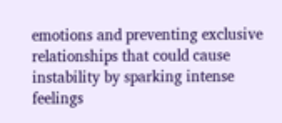emotions and preventing exclusive relationships that could cause instability by sparking intense feelings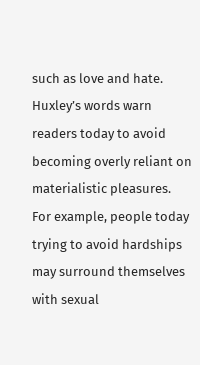such as love and hate. Huxley’s words warn readers today to avoid becoming overly reliant on materialistic pleasures. For example, people today trying to avoid hardships may surround themselves with sexual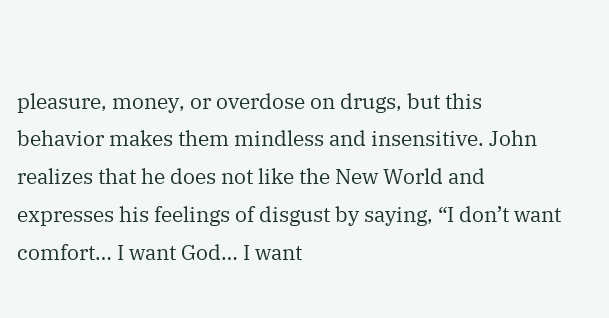pleasure, money, or overdose on drugs, but this behavior makes them mindless and insensitive. John realizes that he does not like the New World and expresses his feelings of disgust by saying, “I don’t want comfort… I want God… I want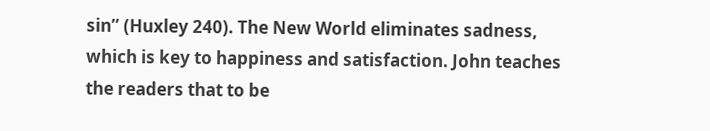sin” (Huxley 240). The New World eliminates sadness, which is key to happiness and satisfaction. John teaches the readers that to be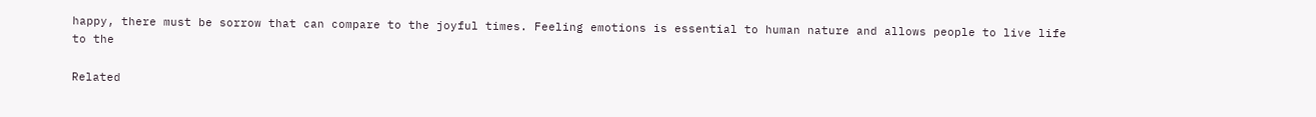happy, there must be sorrow that can compare to the joyful times. Feeling emotions is essential to human nature and allows people to live life to the

Related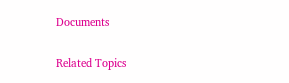Documents

Related Topics